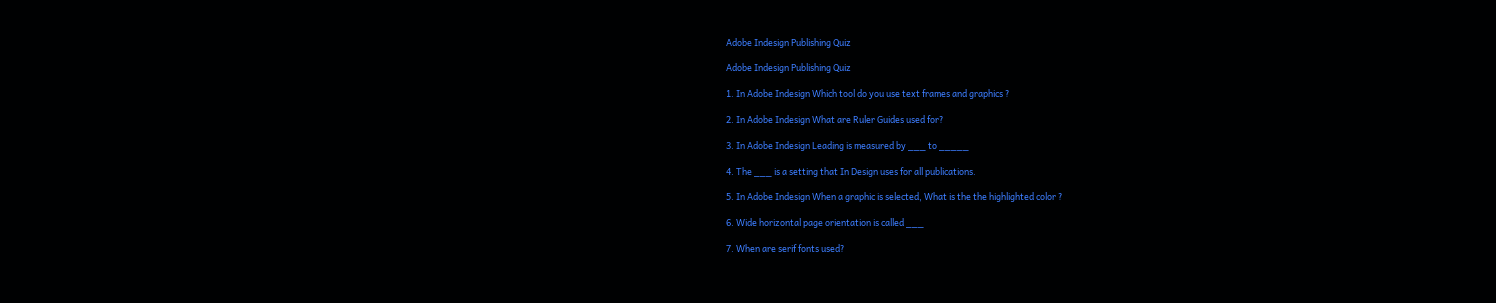Adobe Indesign Publishing Quiz

Adobe Indesign Publishing Quiz

1. In Adobe Indesign Which tool do you use text frames and graphics ?

2. In Adobe Indesign What are Ruler Guides used for?

3. In Adobe Indesign Leading is measured by ___ to _____

4. The ___ is a setting that In Design uses for all publications.

5. In Adobe Indesign When a graphic is selected, What is the the highlighted color ?

6. Wide horizontal page orientation is called ___

7. When are serif fonts used?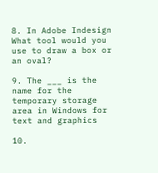8. In Adobe Indesign What tool would you use to draw a box or an oval?

9. The ___ is the name for the temporary storage area in Windows for text and graphics

10.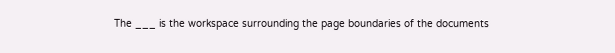The ___ is the workspace surrounding the page boundaries of the documents